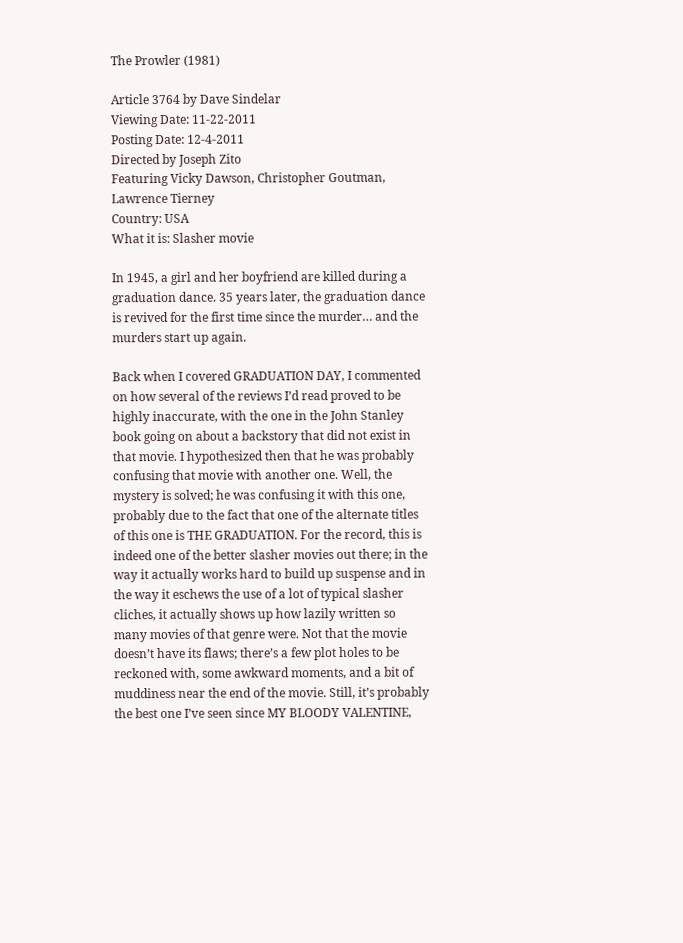The Prowler (1981)

Article 3764 by Dave Sindelar
Viewing Date: 11-22-2011
Posting Date: 12-4-2011
Directed by Joseph Zito
Featuring Vicky Dawson, Christopher Goutman, Lawrence Tierney
Country: USA
What it is: Slasher movie

In 1945, a girl and her boyfriend are killed during a graduation dance. 35 years later, the graduation dance is revived for the first time since the murder… and the murders start up again.

Back when I covered GRADUATION DAY, I commented on how several of the reviews I’d read proved to be highly inaccurate, with the one in the John Stanley book going on about a backstory that did not exist in that movie. I hypothesized then that he was probably confusing that movie with another one. Well, the mystery is solved; he was confusing it with this one, probably due to the fact that one of the alternate titles of this one is THE GRADUATION. For the record, this is indeed one of the better slasher movies out there; in the way it actually works hard to build up suspense and in the way it eschews the use of a lot of typical slasher cliches, it actually shows up how lazily written so many movies of that genre were. Not that the movie doesn’t have its flaws; there’s a few plot holes to be reckoned with, some awkward moments, and a bit of muddiness near the end of the movie. Still, it’s probably the best one I’ve seen since MY BLOODY VALENTINE,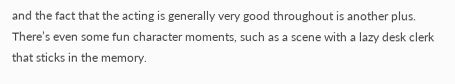and the fact that the acting is generally very good throughout is another plus. There’s even some fun character moments, such as a scene with a lazy desk clerk that sticks in the memory.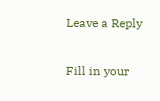Leave a Reply

Fill in your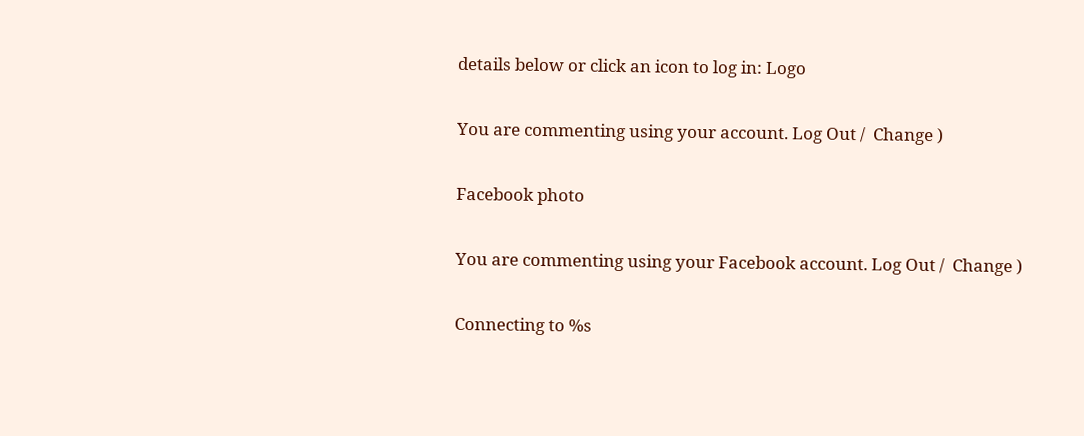details below or click an icon to log in: Logo

You are commenting using your account. Log Out /  Change )

Facebook photo

You are commenting using your Facebook account. Log Out /  Change )

Connecting to %s